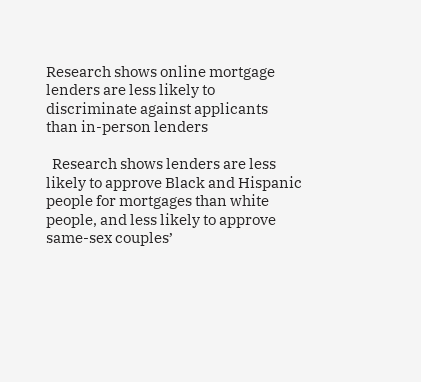Research shows online mortgage lenders are less likely to discriminate against applicants than in-person lenders

  Research shows lenders are less likely to approve Black and Hispanic people for mortgages than white people, and less likely to approve same-sex couples’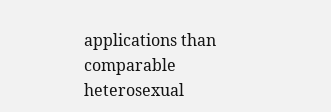applications than comparable heterosexual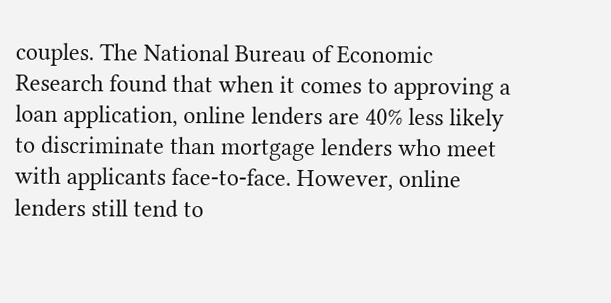couples. The National Bureau of Economic Research found that when it comes to approving a loan application, online lenders are 40% less likely to discriminate than mortgage lenders who meet with applicants face-to-face. However, online lenders still tend to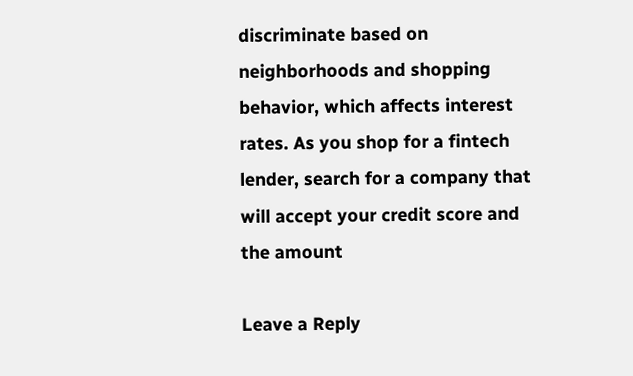discriminate based on neighborhoods and shopping behavior, which affects interest rates. As you shop for a fintech lender, search for a company that will accept your credit score and the amount

Leave a Reply